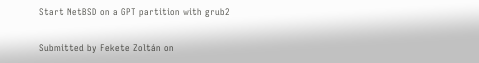Start NetBSD on a GPT partition with grub2

Submitted by Fekete Zoltán on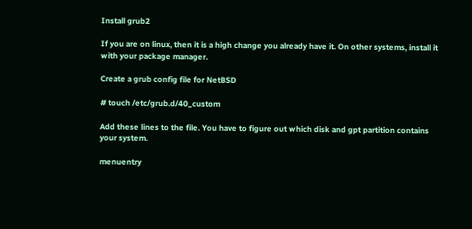Install grub2

If you are on linux, then it is a high change you already have it. On other systems, install it with your package manager.

Create a grub config file for NetBSD

# touch /etc/grub.d/40_custom

Add these lines to the file. You have to figure out which disk and gpt partition contains your system.

menuentry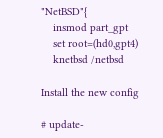"NetBSD"{
    insmod part_gpt
    set root=(hd0,gpt4)
    knetbsd /netbsd

Install the new config

# update-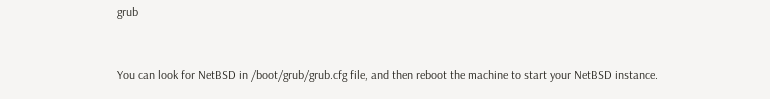grub


You can look for NetBSD in /boot/grub/grub.cfg file, and then reboot the machine to start your NetBSD instance.